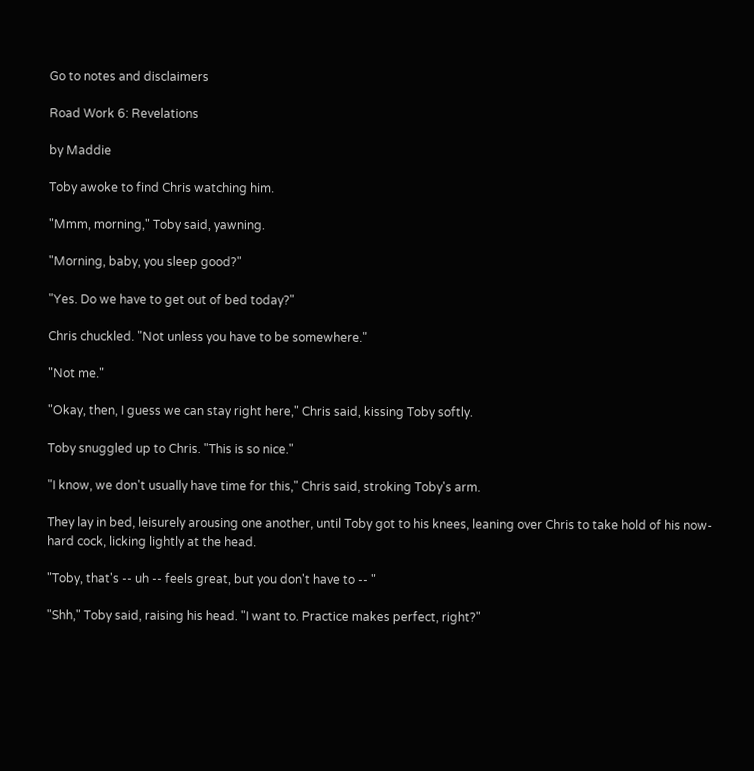Go to notes and disclaimers

Road Work 6: Revelations

by Maddie

Toby awoke to find Chris watching him.

"Mmm, morning," Toby said, yawning.

"Morning, baby, you sleep good?"

"Yes. Do we have to get out of bed today?"

Chris chuckled. "Not unless you have to be somewhere."

"Not me."

"Okay, then, I guess we can stay right here," Chris said, kissing Toby softly.

Toby snuggled up to Chris. "This is so nice."

"I know, we don't usually have time for this," Chris said, stroking Toby's arm.

They lay in bed, leisurely arousing one another, until Toby got to his knees, leaning over Chris to take hold of his now-hard cock, licking lightly at the head.

"Toby, that's -- uh -- feels great, but you don't have to -- "

"Shh," Toby said, raising his head. "I want to. Practice makes perfect, right?"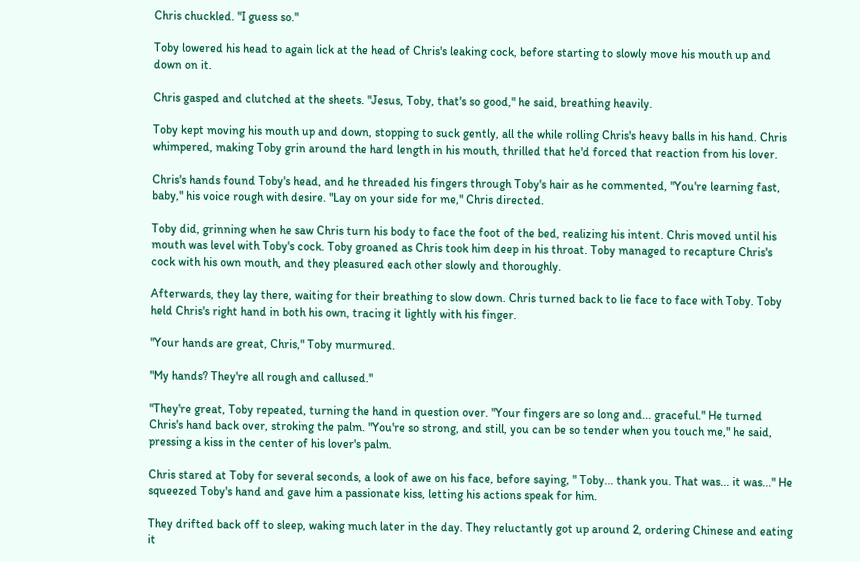Chris chuckled. "I guess so."

Toby lowered his head to again lick at the head of Chris's leaking cock, before starting to slowly move his mouth up and down on it.

Chris gasped and clutched at the sheets. "Jesus, Toby, that's so good," he said, breathing heavily.

Toby kept moving his mouth up and down, stopping to suck gently, all the while rolling Chris's heavy balls in his hand. Chris whimpered, making Toby grin around the hard length in his mouth, thrilled that he'd forced that reaction from his lover.

Chris's hands found Toby's head, and he threaded his fingers through Toby's hair as he commented, "You're learning fast, baby," his voice rough with desire. "Lay on your side for me," Chris directed.

Toby did, grinning when he saw Chris turn his body to face the foot of the bed, realizing his intent. Chris moved until his mouth was level with Toby's cock. Toby groaned as Chris took him deep in his throat. Toby managed to recapture Chris's cock with his own mouth, and they pleasured each other slowly and thoroughly.

Afterwards, they lay there, waiting for their breathing to slow down. Chris turned back to lie face to face with Toby. Toby held Chris's right hand in both his own, tracing it lightly with his finger.

"Your hands are great, Chris," Toby murmured.

"My hands? They're all rough and callused."

"They're great, Toby repeated, turning the hand in question over. "Your fingers are so long and... graceful." He turned Chris's hand back over, stroking the palm. "You're so strong, and still, you can be so tender when you touch me," he said, pressing a kiss in the center of his lover's palm.

Chris stared at Toby for several seconds, a look of awe on his face, before saying, " Toby... thank you. That was... it was..." He squeezed Toby's hand and gave him a passionate kiss, letting his actions speak for him.

They drifted back off to sleep, waking much later in the day. They reluctantly got up around 2, ordering Chinese and eating it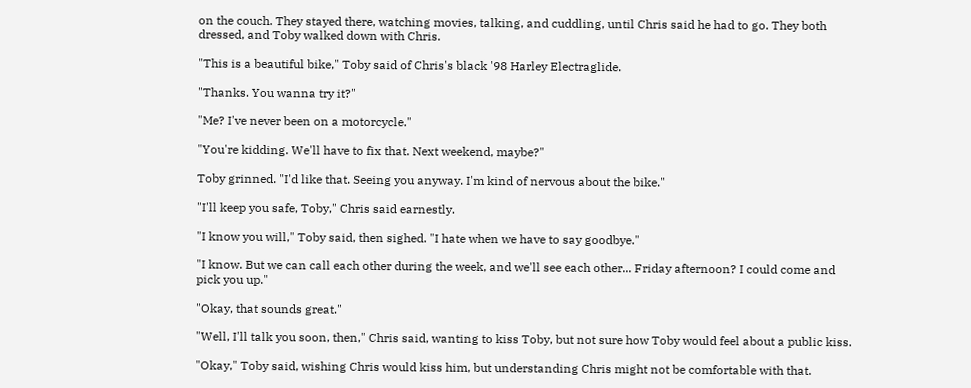on the couch. They stayed there, watching movies, talking, and cuddling, until Chris said he had to go. They both dressed, and Toby walked down with Chris.

"This is a beautiful bike," Toby said of Chris's black '98 Harley Electraglide.

"Thanks. You wanna try it?"

"Me? I've never been on a motorcycle."

"You're kidding. We'll have to fix that. Next weekend, maybe?"

Toby grinned. "I'd like that. Seeing you anyway. I'm kind of nervous about the bike."

"I'll keep you safe, Toby," Chris said earnestly.

"I know you will," Toby said, then sighed. "I hate when we have to say goodbye."

"I know. But we can call each other during the week, and we'll see each other... Friday afternoon? I could come and pick you up."

"Okay, that sounds great."

"Well, I'll talk you soon, then," Chris said, wanting to kiss Toby, but not sure how Toby would feel about a public kiss.

"Okay," Toby said, wishing Chris would kiss him, but understanding Chris might not be comfortable with that.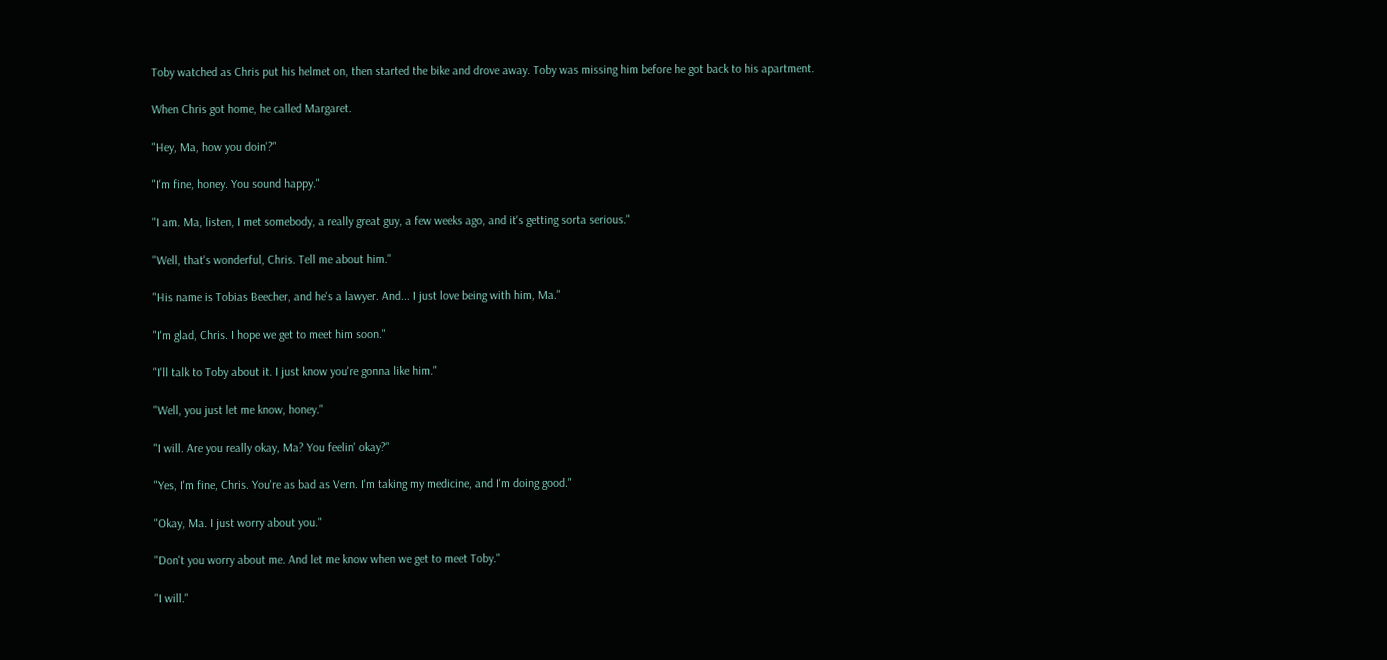Toby watched as Chris put his helmet on, then started the bike and drove away. Toby was missing him before he got back to his apartment.

When Chris got home, he called Margaret.

"Hey, Ma, how you doin'?"

"I'm fine, honey. You sound happy."

"I am. Ma, listen, I met somebody, a really great guy, a few weeks ago, and it's getting sorta serious."

"Well, that's wonderful, Chris. Tell me about him."

"His name is Tobias Beecher, and he's a lawyer. And... I just love being with him, Ma."

"I'm glad, Chris. I hope we get to meet him soon."

"I'll talk to Toby about it. I just know you're gonna like him."

"Well, you just let me know, honey."

"I will. Are you really okay, Ma? You feelin' okay?"

"Yes, I'm fine, Chris. You're as bad as Vern. I'm taking my medicine, and I'm doing good."

"Okay, Ma. I just worry about you."

"Don't you worry about me. And let me know when we get to meet Toby."

"I will."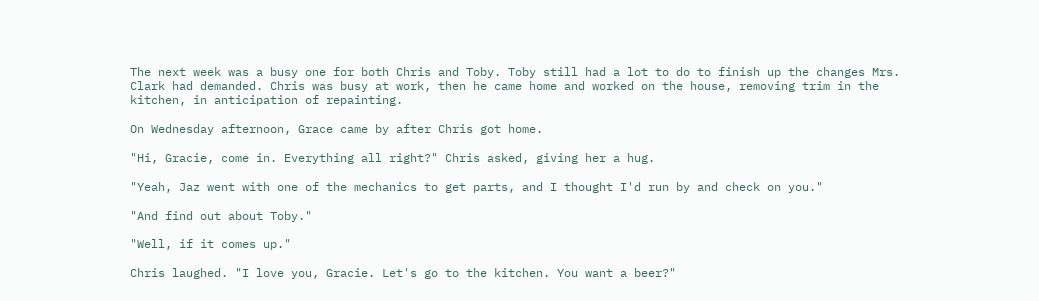The next week was a busy one for both Chris and Toby. Toby still had a lot to do to finish up the changes Mrs. Clark had demanded. Chris was busy at work, then he came home and worked on the house, removing trim in the kitchen, in anticipation of repainting.

On Wednesday afternoon, Grace came by after Chris got home.

"Hi, Gracie, come in. Everything all right?" Chris asked, giving her a hug.

"Yeah, Jaz went with one of the mechanics to get parts, and I thought I'd run by and check on you."

"And find out about Toby."

"Well, if it comes up."

Chris laughed. "I love you, Gracie. Let's go to the kitchen. You want a beer?"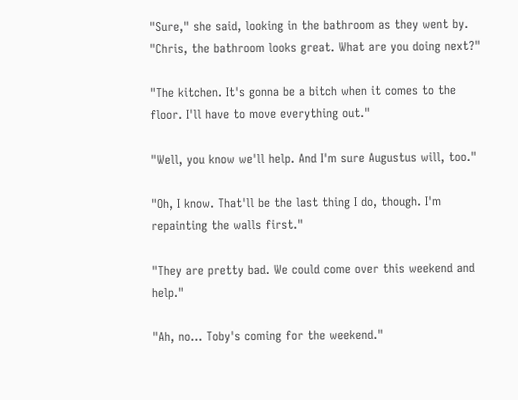"Sure," she said, looking in the bathroom as they went by. "Chris, the bathroom looks great. What are you doing next?"

"The kitchen. It's gonna be a bitch when it comes to the floor. I'll have to move everything out."

"Well, you know we'll help. And I'm sure Augustus will, too."

"Oh, I know. That'll be the last thing I do, though. I'm repainting the walls first."

"They are pretty bad. We could come over this weekend and help."

"Ah, no... Toby's coming for the weekend."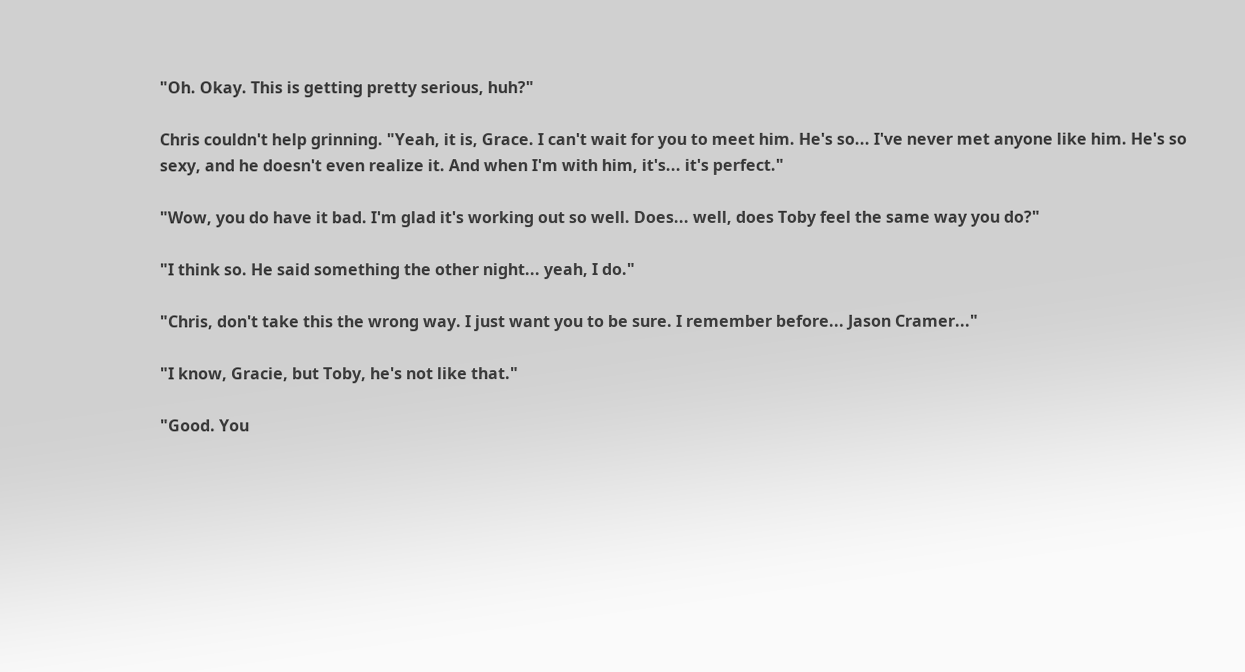"Oh. Okay. This is getting pretty serious, huh?"

Chris couldn't help grinning. "Yeah, it is, Grace. I can't wait for you to meet him. He's so... I've never met anyone like him. He's so sexy, and he doesn't even realize it. And when I'm with him, it's... it's perfect."

"Wow, you do have it bad. I'm glad it's working out so well. Does... well, does Toby feel the same way you do?"

"I think so. He said something the other night... yeah, I do."

"Chris, don't take this the wrong way. I just want you to be sure. I remember before... Jason Cramer..."

"I know, Gracie, but Toby, he's not like that."

"Good. You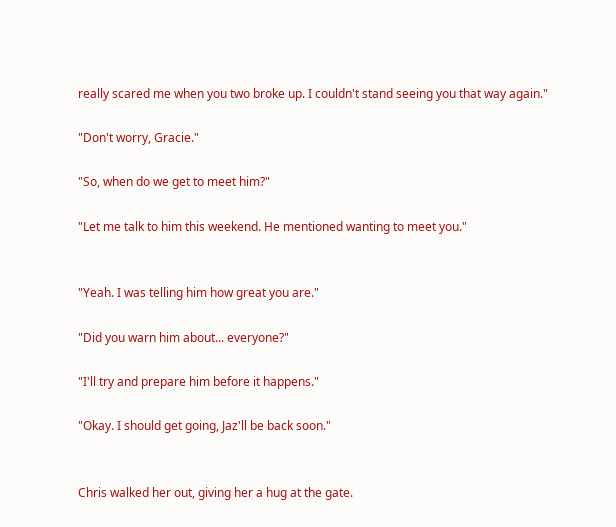really scared me when you two broke up. I couldn't stand seeing you that way again."

"Don't worry, Gracie."

"So, when do we get to meet him?"

"Let me talk to him this weekend. He mentioned wanting to meet you."


"Yeah. I was telling him how great you are."

"Did you warn him about... everyone?"

"I'll try and prepare him before it happens."

"Okay. I should get going, Jaz'll be back soon."


Chris walked her out, giving her a hug at the gate.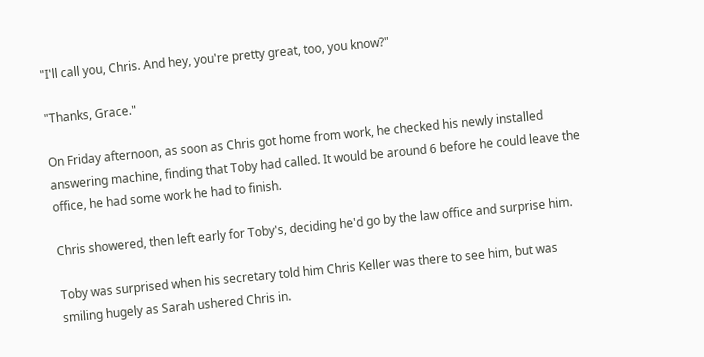"I'll call you, Chris. And hey, you're pretty great, too, you know?"

"Thanks, Grace."

On Friday afternoon, as soon as Chris got home from work, he checked his newly installed answering machine, finding that Toby had called. It would be around 6 before he could leave the office, he had some work he had to finish.

Chris showered, then left early for Toby's, deciding he'd go by the law office and surprise him.

Toby was surprised when his secretary told him Chris Keller was there to see him, but was smiling hugely as Sarah ushered Chris in.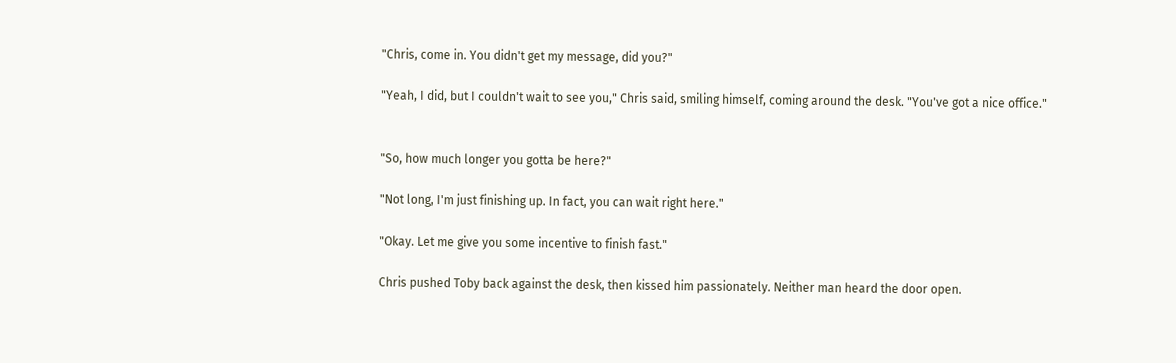"Chris, come in. You didn't get my message, did you?"

"Yeah, I did, but I couldn't wait to see you," Chris said, smiling himself, coming around the desk. "You've got a nice office."


"So, how much longer you gotta be here?"

"Not long, I'm just finishing up. In fact, you can wait right here."

"Okay. Let me give you some incentive to finish fast."

Chris pushed Toby back against the desk, then kissed him passionately. Neither man heard the door open.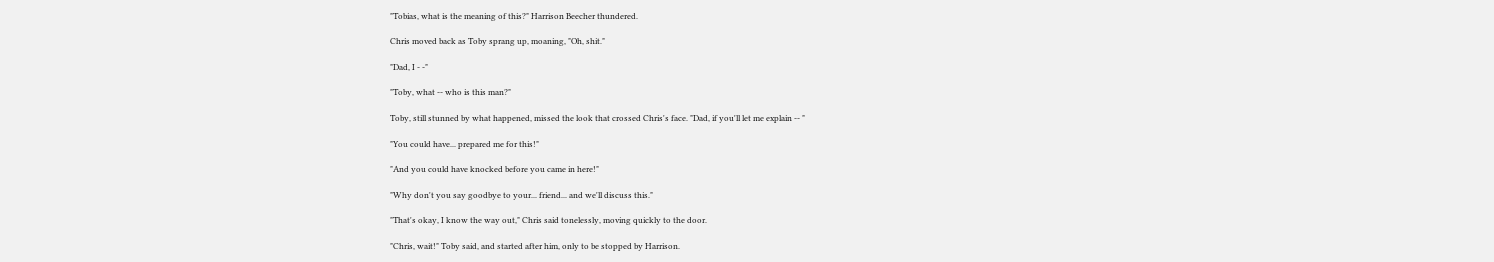"Tobias, what is the meaning of this?" Harrison Beecher thundered.

Chris moved back as Toby sprang up, moaning, "Oh, shit."

"Dad, I - -"

"Toby, what -- who is this man?"

Toby, still stunned by what happened, missed the look that crossed Chris's face. "Dad, if you'll let me explain -- "

"You could have... prepared me for this!"

"And you could have knocked before you came in here!"

"Why don't you say goodbye to your... friend... and we'll discuss this."

"That's okay, I know the way out," Chris said tonelessly, moving quickly to the door.

"Chris, wait!" Toby said, and started after him, only to be stopped by Harrison.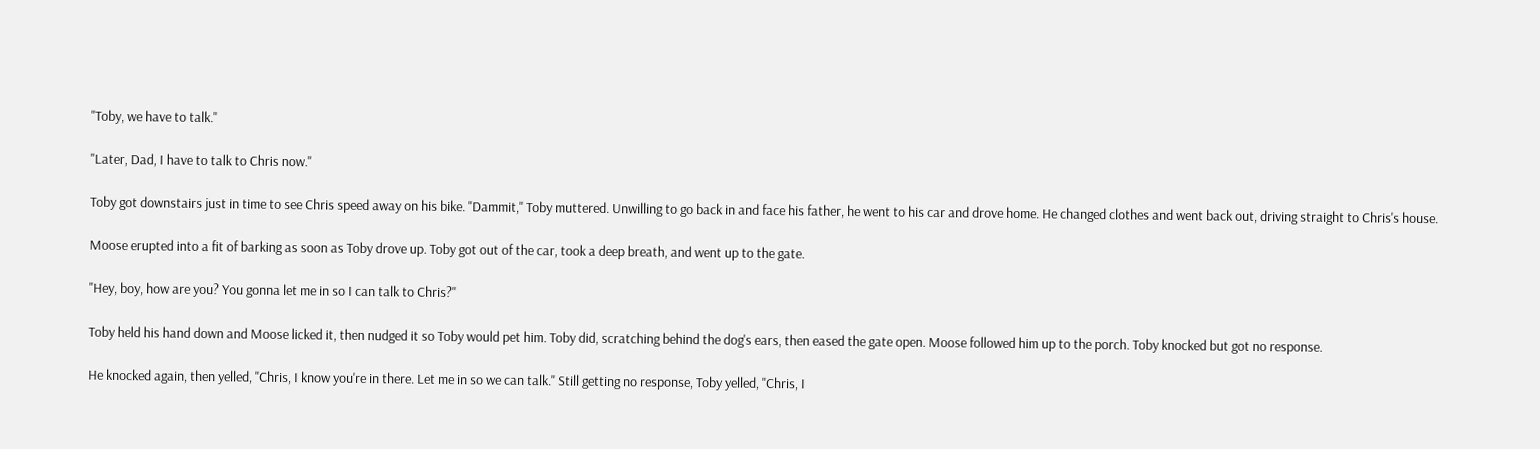"Toby, we have to talk."

"Later, Dad, I have to talk to Chris now."

Toby got downstairs just in time to see Chris speed away on his bike. "Dammit," Toby muttered. Unwilling to go back in and face his father, he went to his car and drove home. He changed clothes and went back out, driving straight to Chris's house.

Moose erupted into a fit of barking as soon as Toby drove up. Toby got out of the car, took a deep breath, and went up to the gate.

"Hey, boy, how are you? You gonna let me in so I can talk to Chris?"

Toby held his hand down and Moose licked it, then nudged it so Toby would pet him. Toby did, scratching behind the dog's ears, then eased the gate open. Moose followed him up to the porch. Toby knocked but got no response.

He knocked again, then yelled, "Chris, I know you're in there. Let me in so we can talk." Still getting no response, Toby yelled, "Chris, I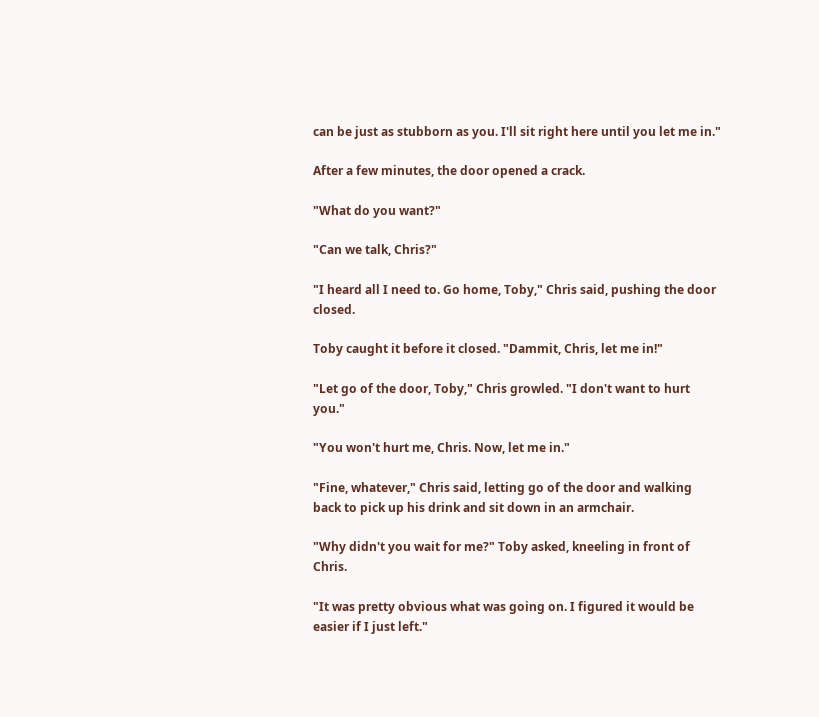can be just as stubborn as you. I'll sit right here until you let me in."

After a few minutes, the door opened a crack.

"What do you want?"

"Can we talk, Chris?"

"I heard all I need to. Go home, Toby," Chris said, pushing the door closed.

Toby caught it before it closed. "Dammit, Chris, let me in!"

"Let go of the door, Toby," Chris growled. "I don't want to hurt you."

"You won't hurt me, Chris. Now, let me in."

"Fine, whatever," Chris said, letting go of the door and walking back to pick up his drink and sit down in an armchair.

"Why didn't you wait for me?" Toby asked, kneeling in front of Chris.

"It was pretty obvious what was going on. I figured it would be easier if I just left."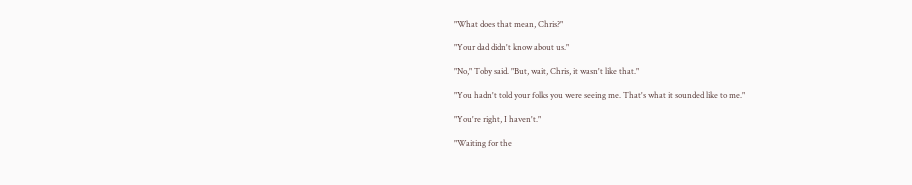"What does that mean, Chris?"

"Your dad didn't know about us."

"No," Toby said. "But, wait, Chris, it wasn't like that."

"You hadn't told your folks you were seeing me. That's what it sounded like to me."

"You're right, I haven't."

"Waiting for the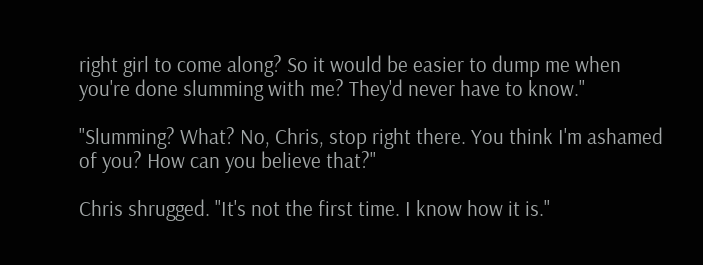right girl to come along? So it would be easier to dump me when you're done slumming with me? They'd never have to know."

"Slumming? What? No, Chris, stop right there. You think I'm ashamed of you? How can you believe that?"

Chris shrugged. "It's not the first time. I know how it is."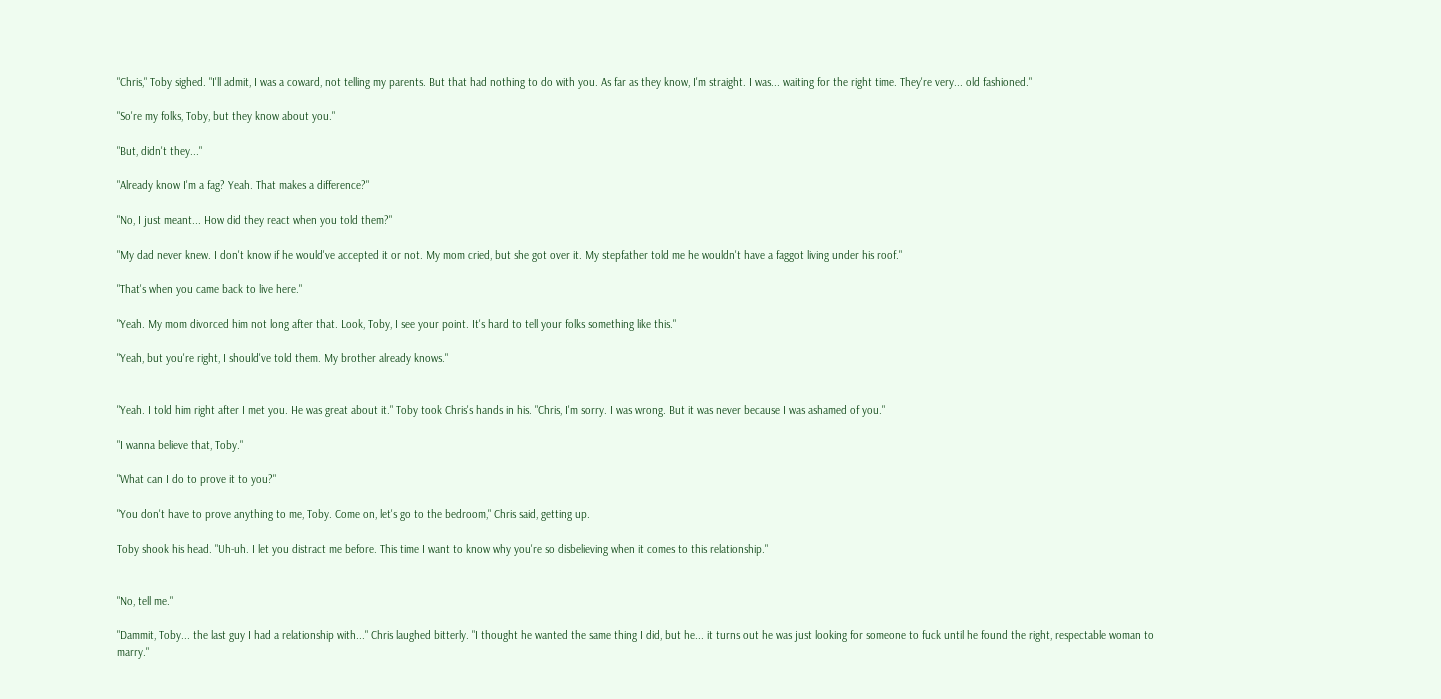"Chris," Toby sighed. "I'll admit, I was a coward, not telling my parents. But that had nothing to do with you. As far as they know, I'm straight. I was... waiting for the right time. They're very... old fashioned."

"So're my folks, Toby, but they know about you."

"But, didn't they..."

"Already know I'm a fag? Yeah. That makes a difference?"

"No, I just meant... How did they react when you told them?"

"My dad never knew. I don't know if he would've accepted it or not. My mom cried, but she got over it. My stepfather told me he wouldn't have a faggot living under his roof."

"That's when you came back to live here."

"Yeah. My mom divorced him not long after that. Look, Toby, I see your point. It's hard to tell your folks something like this."

"Yeah, but you're right, I should've told them. My brother already knows."


"Yeah. I told him right after I met you. He was great about it." Toby took Chris's hands in his. "Chris, I'm sorry. I was wrong. But it was never because I was ashamed of you."

"I wanna believe that, Toby."

"What can I do to prove it to you?"

"You don't have to prove anything to me, Toby. Come on, let's go to the bedroom," Chris said, getting up.

Toby shook his head. "Uh-uh. I let you distract me before. This time I want to know why you're so disbelieving when it comes to this relationship."


"No, tell me."

"Dammit, Toby... the last guy I had a relationship with..." Chris laughed bitterly. "I thought he wanted the same thing I did, but he... it turns out he was just looking for someone to fuck until he found the right, respectable woman to marry."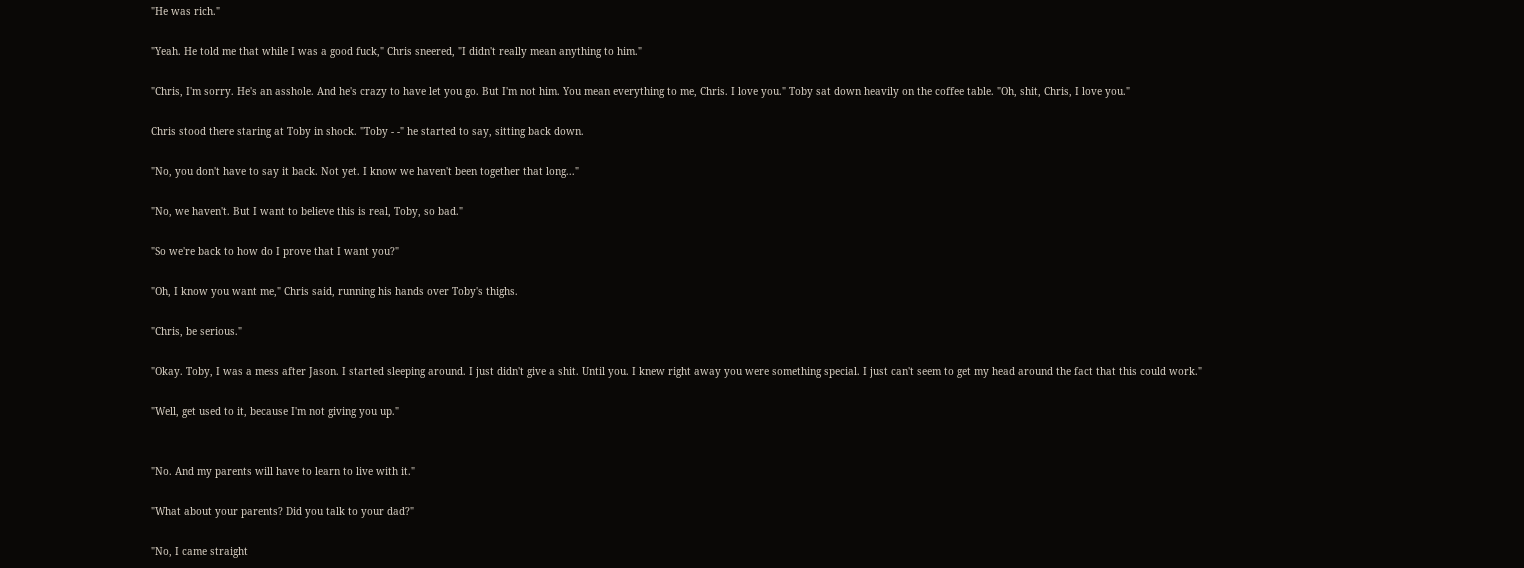"He was rich."

"Yeah. He told me that while I was a good fuck," Chris sneered, "I didn't really mean anything to him."

"Chris, I'm sorry. He's an asshole. And he's crazy to have let you go. But I'm not him. You mean everything to me, Chris. I love you." Toby sat down heavily on the coffee table. "Oh, shit, Chris, I love you."

Chris stood there staring at Toby in shock. "Toby - -" he started to say, sitting back down.

"No, you don't have to say it back. Not yet. I know we haven't been together that long..."

"No, we haven't. But I want to believe this is real, Toby, so bad."

"So we're back to how do I prove that I want you?"

"Oh, I know you want me," Chris said, running his hands over Toby's thighs.

"Chris, be serious."

"Okay. Toby, I was a mess after Jason. I started sleeping around. I just didn't give a shit. Until you. I knew right away you were something special. I just can't seem to get my head around the fact that this could work."

"Well, get used to it, because I'm not giving you up."


"No. And my parents will have to learn to live with it."

"What about your parents? Did you talk to your dad?"

"No, I came straight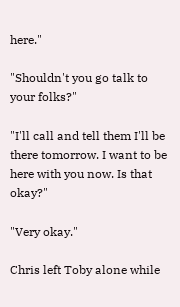here."

"Shouldn't you go talk to your folks?"

"I'll call and tell them I'll be there tomorrow. I want to be here with you now. Is that okay?"

"Very okay."

Chris left Toby alone while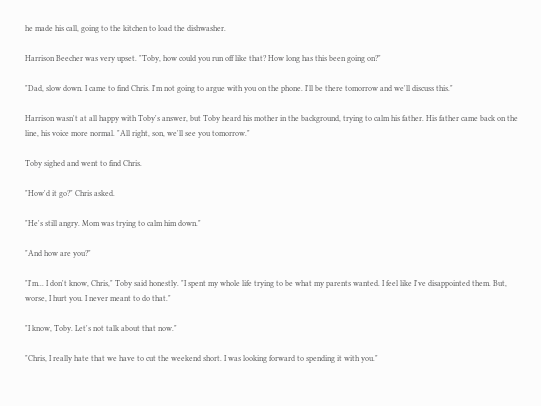he made his call, going to the kitchen to load the dishwasher.

Harrison Beecher was very upset. "Toby, how could you run off like that? How long has this been going on?"

"Dad, slow down. I came to find Chris. I'm not going to argue with you on the phone. I'll be there tomorrow and we'll discuss this."

Harrison wasn't at all happy with Toby's answer, but Toby heard his mother in the background, trying to calm his father. His father came back on the line, his voice more normal. "All right, son, we'll see you tomorrow."

Toby sighed and went to find Chris.

"How'd it go?" Chris asked.

"He's still angry. Mom was trying to calm him down."

"And how are you?"

"I'm... I don't know, Chris," Toby said honestly. "I spent my whole life trying to be what my parents wanted. I feel like I've disappointed them. But, worse, I hurt you. I never meant to do that."

"I know, Toby. Let's not talk about that now."

"Chris, I really hate that we have to cut the weekend short. I was looking forward to spending it with you."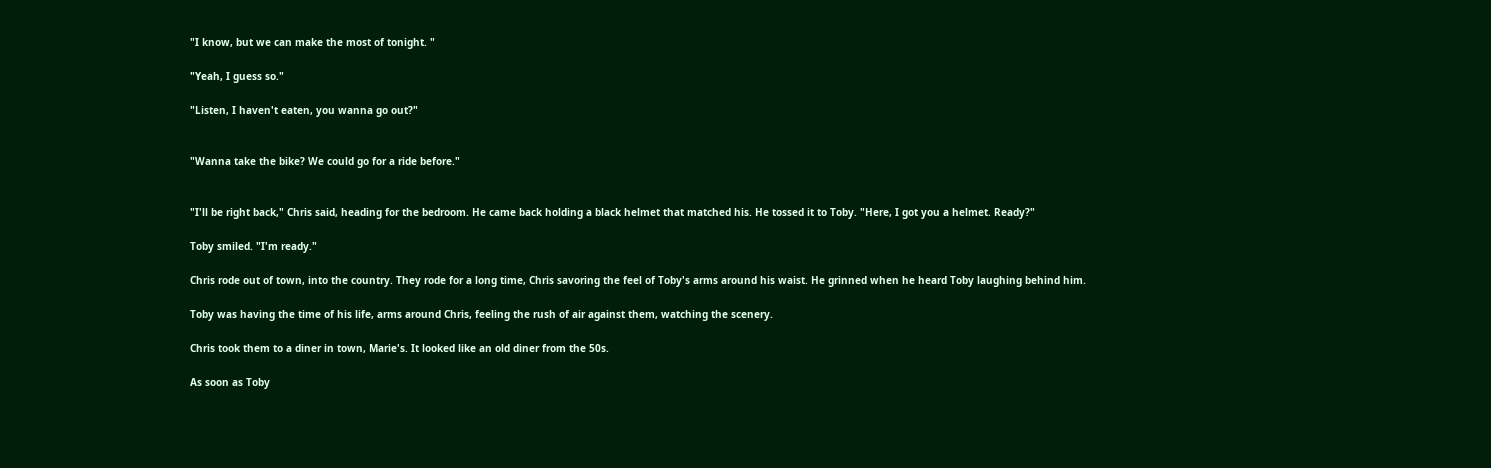"I know, but we can make the most of tonight. "

"Yeah, I guess so."

"Listen, I haven't eaten, you wanna go out?"


"Wanna take the bike? We could go for a ride before."


"I'll be right back," Chris said, heading for the bedroom. He came back holding a black helmet that matched his. He tossed it to Toby. "Here, I got you a helmet. Ready?"

Toby smiled. "I'm ready."

Chris rode out of town, into the country. They rode for a long time, Chris savoring the feel of Toby's arms around his waist. He grinned when he heard Toby laughing behind him.

Toby was having the time of his life, arms around Chris, feeling the rush of air against them, watching the scenery.

Chris took them to a diner in town, Marie's. It looked like an old diner from the 50s.

As soon as Toby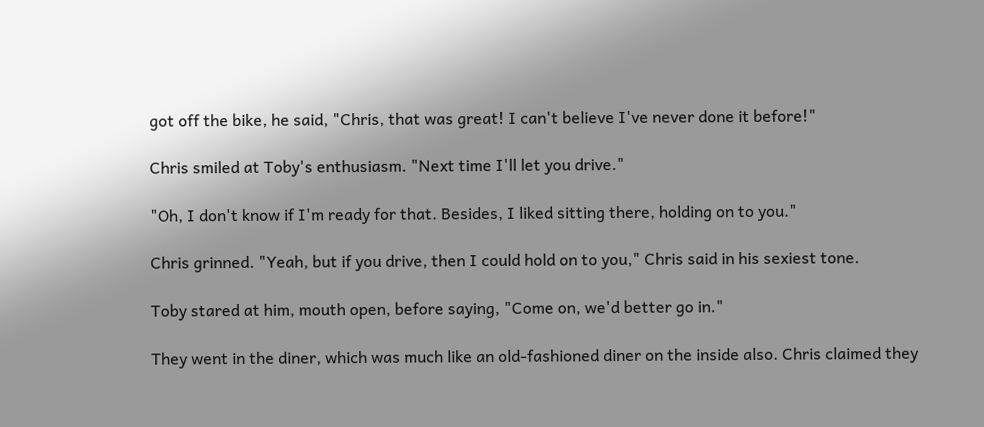got off the bike, he said, "Chris, that was great! I can't believe I've never done it before!"

Chris smiled at Toby's enthusiasm. "Next time I'll let you drive."

"Oh, I don't know if I'm ready for that. Besides, I liked sitting there, holding on to you."

Chris grinned. "Yeah, but if you drive, then I could hold on to you," Chris said in his sexiest tone.

Toby stared at him, mouth open, before saying, "Come on, we'd better go in."

They went in the diner, which was much like an old-fashioned diner on the inside also. Chris claimed they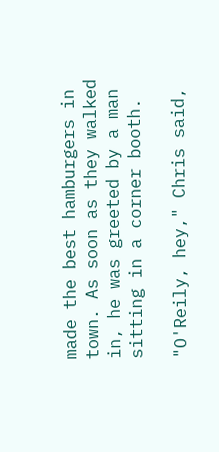made the best hamburgers in town. As soon as they walked in, he was greeted by a man sitting in a corner booth.

"O'Reily, hey," Chris said,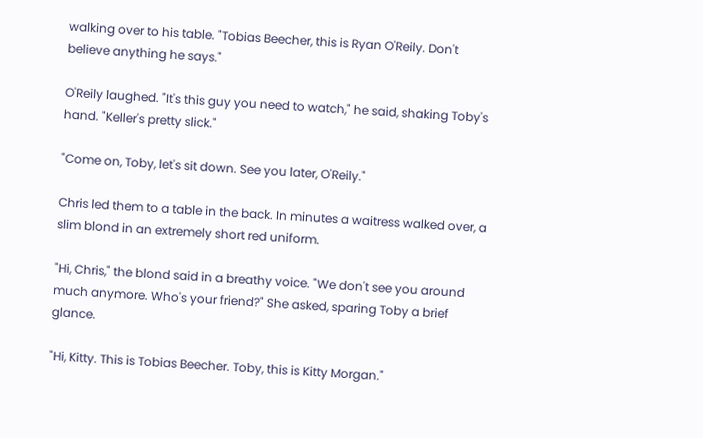walking over to his table. "Tobias Beecher, this is Ryan O'Reily. Don't believe anything he says."

O'Reily laughed. "It's this guy you need to watch," he said, shaking Toby's hand. "Keller's pretty slick."

"Come on, Toby, let's sit down. See you later, O'Reily."

Chris led them to a table in the back. In minutes a waitress walked over, a slim blond in an extremely short red uniform.

"Hi, Chris," the blond said in a breathy voice. "We don't see you around much anymore. Who's your friend?" She asked, sparing Toby a brief glance.

"Hi, Kitty. This is Tobias Beecher. Toby, this is Kitty Morgan."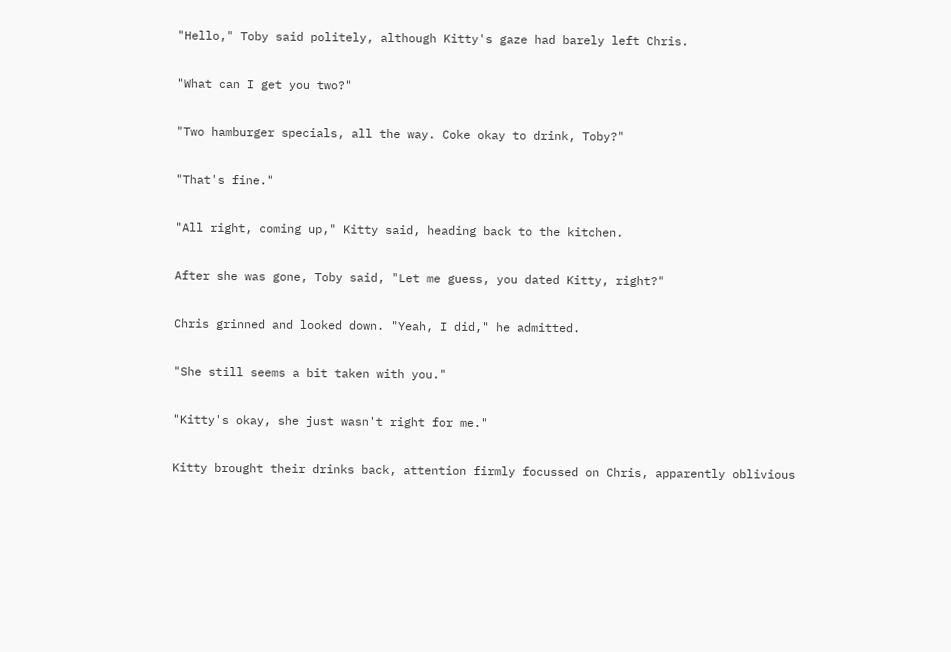"Hello," Toby said politely, although Kitty's gaze had barely left Chris.

"What can I get you two?"

"Two hamburger specials, all the way. Coke okay to drink, Toby?"

"That's fine."

"All right, coming up," Kitty said, heading back to the kitchen.

After she was gone, Toby said, "Let me guess, you dated Kitty, right?"

Chris grinned and looked down. "Yeah, I did," he admitted.

"She still seems a bit taken with you."

"Kitty's okay, she just wasn't right for me."

Kitty brought their drinks back, attention firmly focussed on Chris, apparently oblivious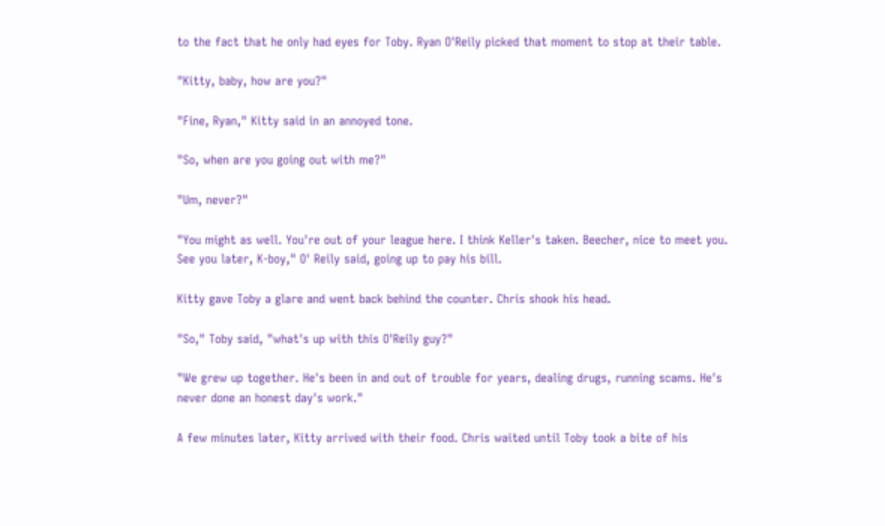to the fact that he only had eyes for Toby. Ryan O'Reily picked that moment to stop at their table.

"Kitty, baby, how are you?"

"Fine, Ryan," Kitty said in an annoyed tone.

"So, when are you going out with me?"

"Um, never?"

"You might as well. You're out of your league here. I think Keller's taken. Beecher, nice to meet you. See you later, K-boy," O' Reily said, going up to pay his bill.

Kitty gave Toby a glare and went back behind the counter. Chris shook his head.

"So," Toby said, "what's up with this O'Reily guy?"

"We grew up together. He's been in and out of trouble for years, dealing drugs, running scams. He's never done an honest day's work."

A few minutes later, Kitty arrived with their food. Chris waited until Toby took a bite of his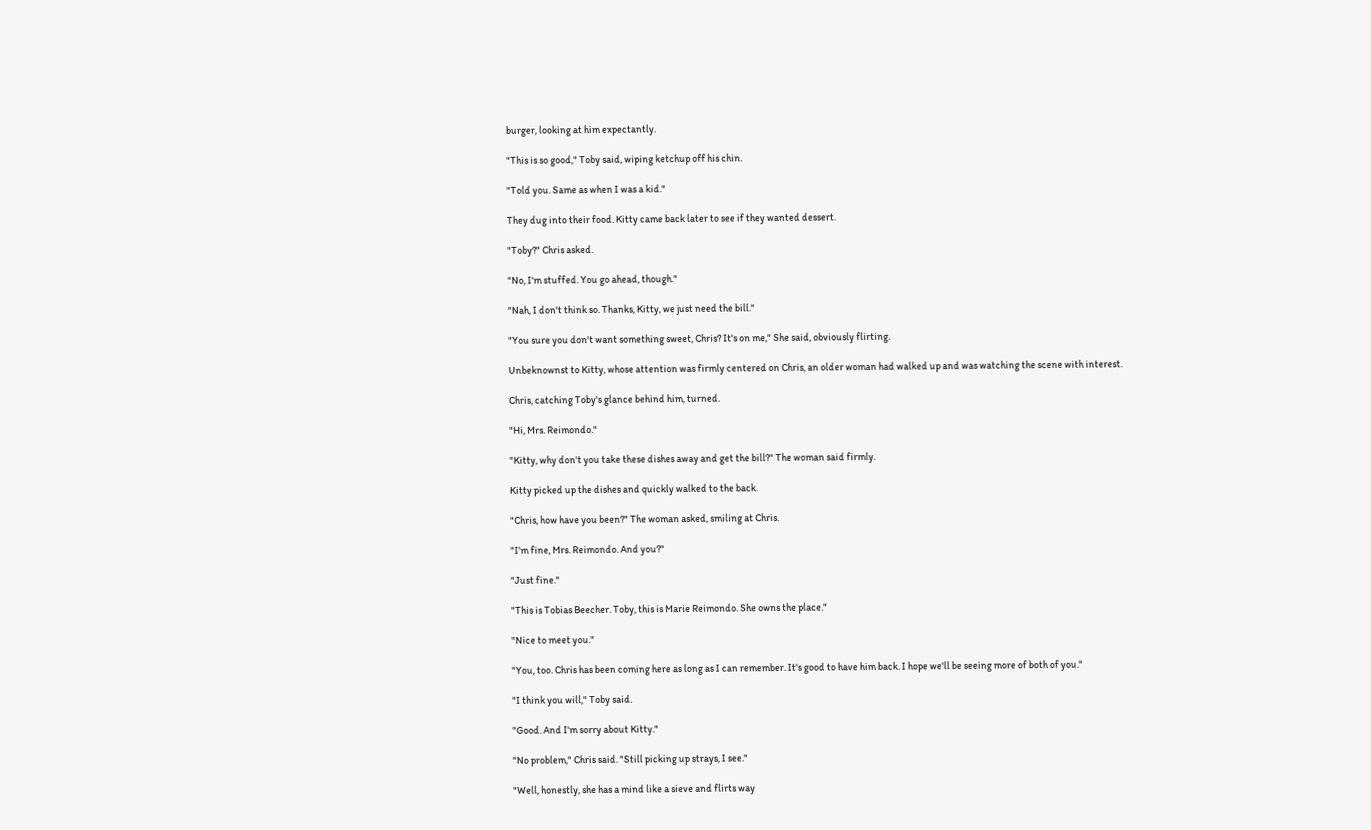burger, looking at him expectantly.

"This is so good," Toby said, wiping ketchup off his chin.

"Told you. Same as when I was a kid."

They dug into their food. Kitty came back later to see if they wanted dessert.

"Toby?" Chris asked.

"No, I'm stuffed. You go ahead, though."

"Nah, I don't think so. Thanks, Kitty, we just need the bill."

"You sure you don't want something sweet, Chris? It's on me," She said, obviously flirting.

Unbeknownst to Kitty, whose attention was firmly centered on Chris, an older woman had walked up and was watching the scene with interest.

Chris, catching Toby's glance behind him, turned.

"Hi, Mrs. Reimondo."

"Kitty, why don't you take these dishes away and get the bill?" The woman said firmly.

Kitty picked up the dishes and quickly walked to the back.

"Chris, how have you been?" The woman asked, smiling at Chris.

"I'm fine, Mrs. Reimondo. And you?"

"Just fine."

"This is Tobias Beecher. Toby, this is Marie Reimondo. She owns the place."

"Nice to meet you."

"You, too. Chris has been coming here as long as I can remember. It's good to have him back. I hope we'll be seeing more of both of you."

"I think you will," Toby said.

"Good. And I'm sorry about Kitty."

"No problem," Chris said. "Still picking up strays, I see."

"Well, honestly, she has a mind like a sieve and flirts way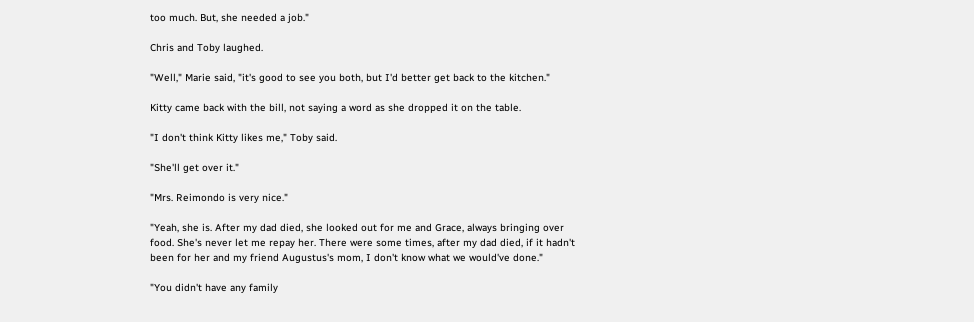too much. But, she needed a job."

Chris and Toby laughed.

"Well," Marie said, "it's good to see you both, but I'd better get back to the kitchen."

Kitty came back with the bill, not saying a word as she dropped it on the table.

"I don't think Kitty likes me," Toby said.

"She'll get over it."

"Mrs. Reimondo is very nice."

"Yeah, she is. After my dad died, she looked out for me and Grace, always bringing over food. She's never let me repay her. There were some times, after my dad died, if it hadn't been for her and my friend Augustus's mom, I don't know what we would've done."

"You didn't have any family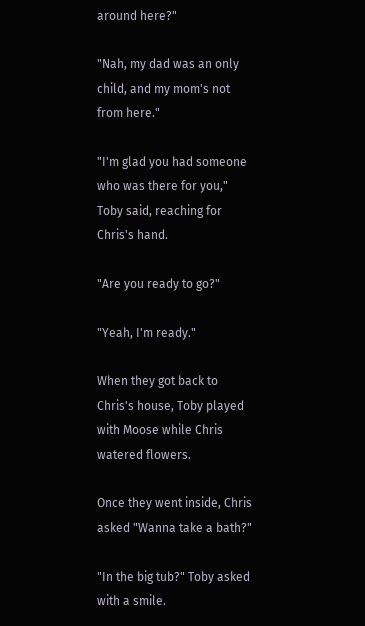around here?"

"Nah, my dad was an only child, and my mom's not from here."

"I'm glad you had someone who was there for you," Toby said, reaching for Chris's hand.

"Are you ready to go?"

"Yeah, I'm ready."

When they got back to Chris's house, Toby played with Moose while Chris watered flowers.

Once they went inside, Chris asked "Wanna take a bath?"

"In the big tub?" Toby asked with a smile.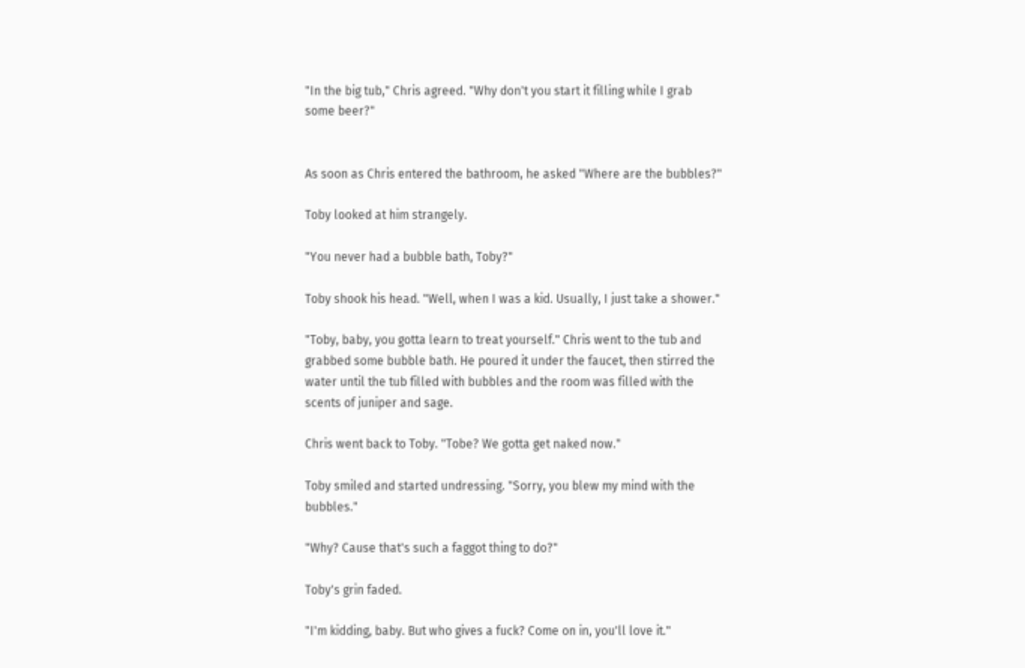"In the big tub," Chris agreed. "Why don't you start it filling while I grab some beer?"


As soon as Chris entered the bathroom, he asked "Where are the bubbles?"

Toby looked at him strangely.

"You never had a bubble bath, Toby?"

Toby shook his head. "Well, when I was a kid. Usually, I just take a shower."

"Toby, baby, you gotta learn to treat yourself." Chris went to the tub and grabbed some bubble bath. He poured it under the faucet, then stirred the water until the tub filled with bubbles and the room was filled with the scents of juniper and sage.

Chris went back to Toby. "Tobe? We gotta get naked now."

Toby smiled and started undressing. "Sorry, you blew my mind with the bubbles."

"Why? Cause that's such a faggot thing to do?"

Toby's grin faded.

"I'm kidding, baby. But who gives a fuck? Come on in, you'll love it."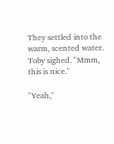They settled into the warm, scented water. Toby sighed. "Mmm, this is nice."

"Yeah,"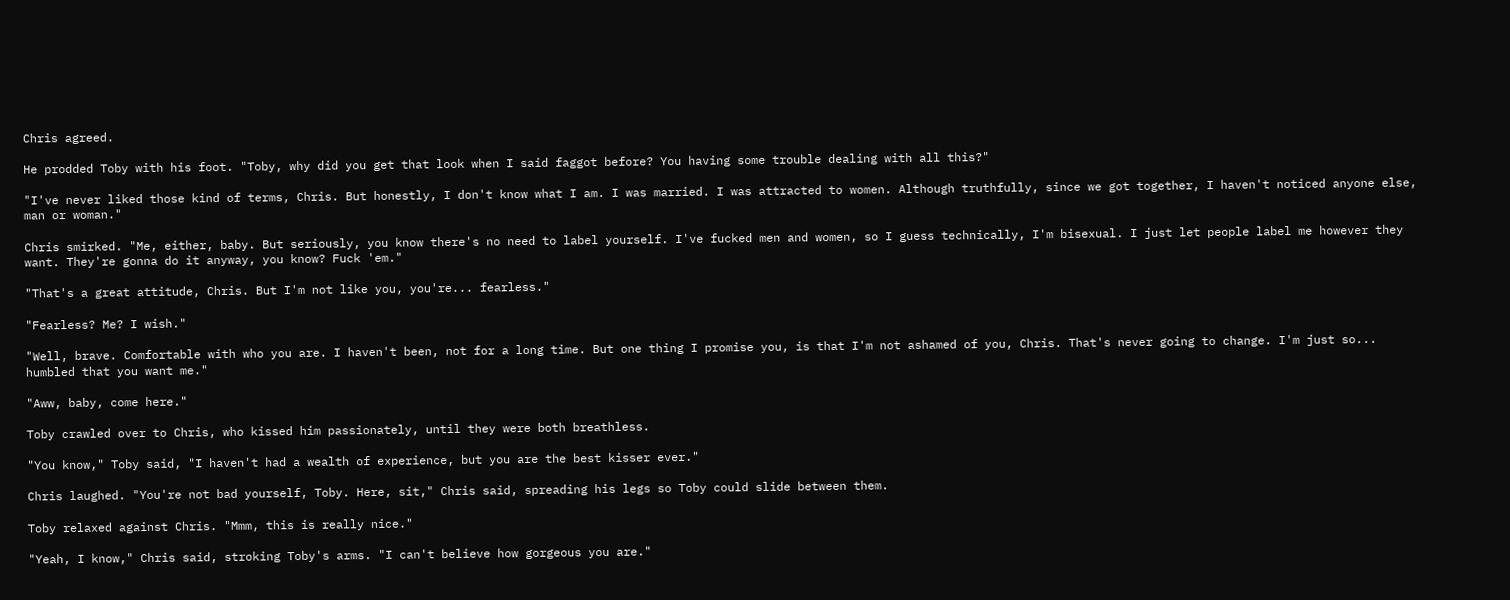Chris agreed.

He prodded Toby with his foot. "Toby, why did you get that look when I said faggot before? You having some trouble dealing with all this?"

"I've never liked those kind of terms, Chris. But honestly, I don't know what I am. I was married. I was attracted to women. Although truthfully, since we got together, I haven't noticed anyone else, man or woman."

Chris smirked. "Me, either, baby. But seriously, you know there's no need to label yourself. I've fucked men and women, so I guess technically, I'm bisexual. I just let people label me however they want. They're gonna do it anyway, you know? Fuck 'em."

"That's a great attitude, Chris. But I'm not like you, you're... fearless."

"Fearless? Me? I wish."

"Well, brave. Comfortable with who you are. I haven't been, not for a long time. But one thing I promise you, is that I'm not ashamed of you, Chris. That's never going to change. I'm just so... humbled that you want me."

"Aww, baby, come here."

Toby crawled over to Chris, who kissed him passionately, until they were both breathless.

"You know," Toby said, "I haven't had a wealth of experience, but you are the best kisser ever."

Chris laughed. "You're not bad yourself, Toby. Here, sit," Chris said, spreading his legs so Toby could slide between them.

Toby relaxed against Chris. "Mmm, this is really nice."

"Yeah, I know," Chris said, stroking Toby's arms. "I can't believe how gorgeous you are."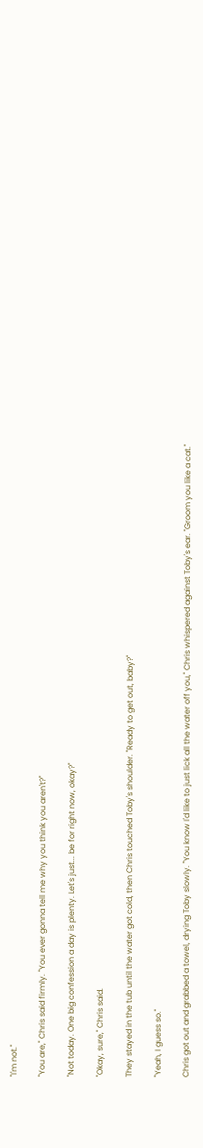"I'm not."

"You are," Chris said firmly. "You ever gonna tell me why you think you aren't?"

"Not today. One big confession a day is plenty. Let's just... be for right now, okay?"

"Okay, sure," Chris said.

They stayed in the tub until the water got cold, then Chris touched Toby's shoulder. "Ready to get out, baby?"

"Yeah, I guess so."

Chris got out and grabbed a towel, drying Toby slowly. "You know I'd like to just lick all the water off you," Chris whispered against Toby's ear. "Groom you like a cat."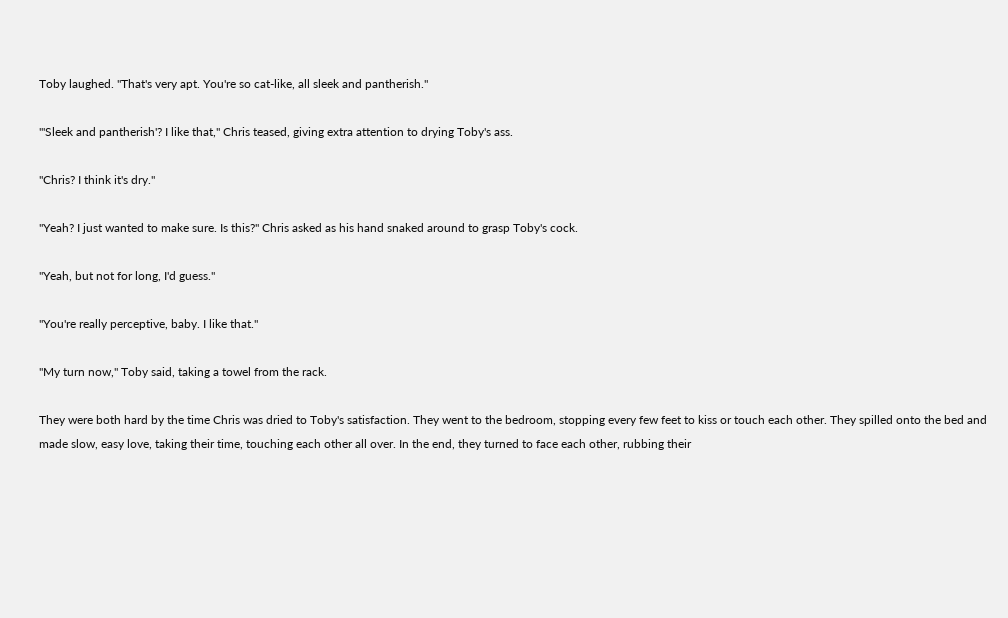Toby laughed. "That's very apt. You're so cat-like, all sleek and pantherish."

"'Sleek and pantherish'? I like that," Chris teased, giving extra attention to drying Toby's ass.

"Chris? I think it's dry."

"Yeah? I just wanted to make sure. Is this?" Chris asked as his hand snaked around to grasp Toby's cock.

"Yeah, but not for long, I'd guess."

"You're really perceptive, baby. I like that."

"My turn now," Toby said, taking a towel from the rack.

They were both hard by the time Chris was dried to Toby's satisfaction. They went to the bedroom, stopping every few feet to kiss or touch each other. They spilled onto the bed and made slow, easy love, taking their time, touching each other all over. In the end, they turned to face each other, rubbing their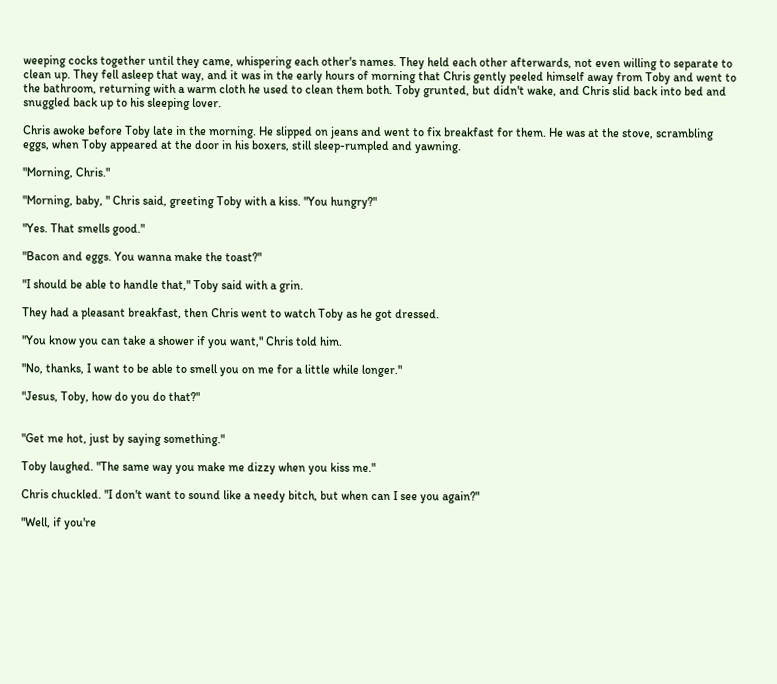weeping cocks together until they came, whispering each other's names. They held each other afterwards, not even willing to separate to clean up. They fell asleep that way, and it was in the early hours of morning that Chris gently peeled himself away from Toby and went to the bathroom, returning with a warm cloth he used to clean them both. Toby grunted, but didn't wake, and Chris slid back into bed and snuggled back up to his sleeping lover.

Chris awoke before Toby late in the morning. He slipped on jeans and went to fix breakfast for them. He was at the stove, scrambling eggs, when Toby appeared at the door in his boxers, still sleep-rumpled and yawning.

"Morning, Chris."

"Morning, baby, " Chris said, greeting Toby with a kiss. "You hungry?"

"Yes. That smells good."

"Bacon and eggs. You wanna make the toast?"

"I should be able to handle that," Toby said with a grin.

They had a pleasant breakfast, then Chris went to watch Toby as he got dressed.

"You know you can take a shower if you want," Chris told him.

"No, thanks, I want to be able to smell you on me for a little while longer."

"Jesus, Toby, how do you do that?"


"Get me hot, just by saying something."

Toby laughed. "The same way you make me dizzy when you kiss me."

Chris chuckled. "I don't want to sound like a needy bitch, but when can I see you again?"

"Well, if you're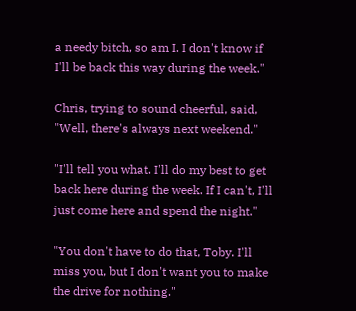a needy bitch, so am I. I don't know if I'll be back this way during the week."

Chris, trying to sound cheerful, said, "Well, there's always next weekend."

"I'll tell you what. I'll do my best to get back here during the week. If I can't, I'll just come here and spend the night."

"You don't have to do that, Toby. I'll miss you, but I don't want you to make the drive for nothing."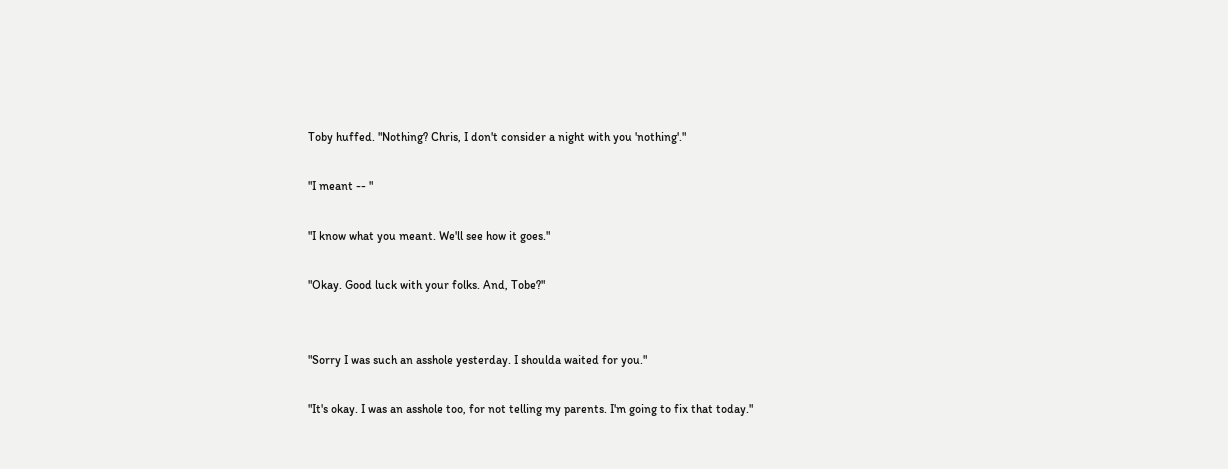Toby huffed. "Nothing? Chris, I don't consider a night with you 'nothing'."

"I meant -- "

"I know what you meant. We'll see how it goes."

"Okay. Good luck with your folks. And, Tobe?"


"Sorry I was such an asshole yesterday. I shoulda waited for you."

"It's okay. I was an asshole too, for not telling my parents. I'm going to fix that today."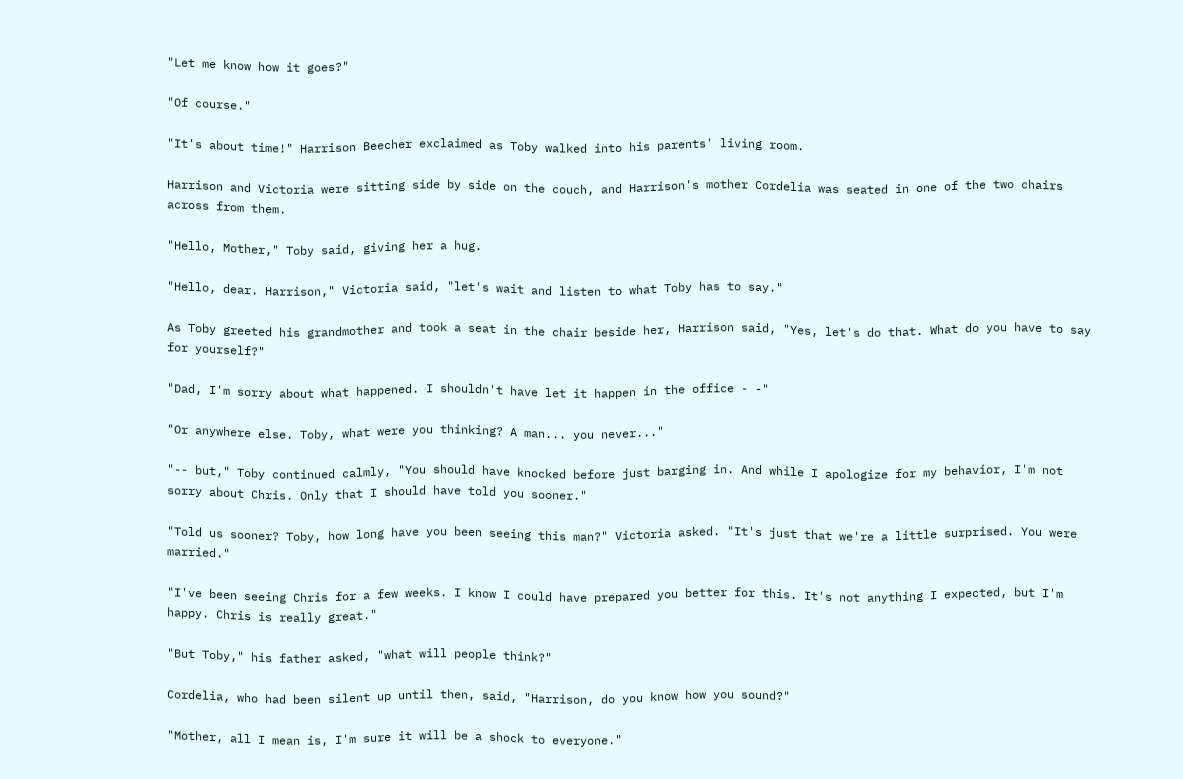"Let me know how it goes?"

"Of course."

"It's about time!" Harrison Beecher exclaimed as Toby walked into his parents' living room.

Harrison and Victoria were sitting side by side on the couch, and Harrison's mother Cordelia was seated in one of the two chairs across from them.

"Hello, Mother," Toby said, giving her a hug.

"Hello, dear. Harrison," Victoria said, "let's wait and listen to what Toby has to say."

As Toby greeted his grandmother and took a seat in the chair beside her, Harrison said, "Yes, let's do that. What do you have to say for yourself?"

"Dad, I'm sorry about what happened. I shouldn't have let it happen in the office - -"

"Or anywhere else. Toby, what were you thinking? A man... you never..."

"-- but," Toby continued calmly, "You should have knocked before just barging in. And while I apologize for my behavior, I'm not sorry about Chris. Only that I should have told you sooner."

"Told us sooner? Toby, how long have you been seeing this man?" Victoria asked. "It's just that we're a little surprised. You were married."

"I've been seeing Chris for a few weeks. I know I could have prepared you better for this. It's not anything I expected, but I'm happy. Chris is really great."

"But Toby," his father asked, "what will people think?"

Cordelia, who had been silent up until then, said, "Harrison, do you know how you sound?"

"Mother, all I mean is, I'm sure it will be a shock to everyone."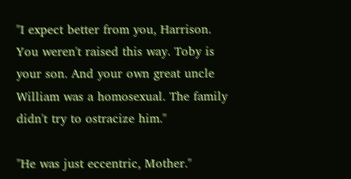"I expect better from you, Harrison. You weren't raised this way. Toby is your son. And your own great uncle William was a homosexual. The family didn't try to ostracize him."

"He was just eccentric, Mother."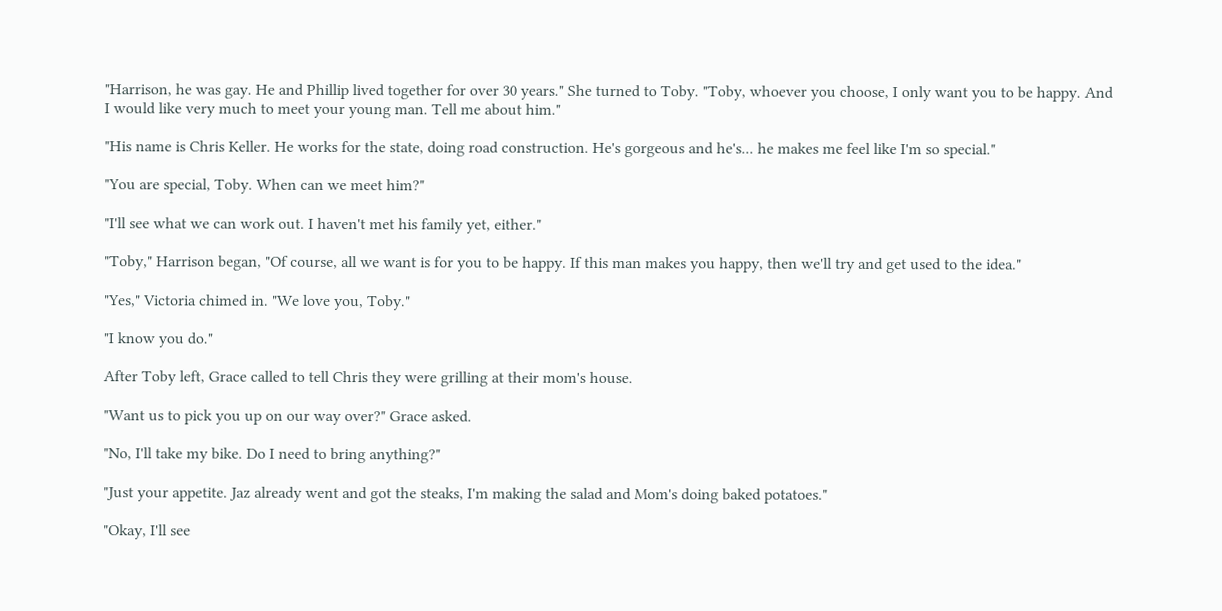"Harrison, he was gay. He and Phillip lived together for over 30 years." She turned to Toby. "Toby, whoever you choose, I only want you to be happy. And I would like very much to meet your young man. Tell me about him."

"His name is Chris Keller. He works for the state, doing road construction. He's gorgeous and he's... he makes me feel like I'm so special."

"You are special, Toby. When can we meet him?"

"I'll see what we can work out. I haven't met his family yet, either."

"Toby," Harrison began, "Of course, all we want is for you to be happy. If this man makes you happy, then we'll try and get used to the idea."

"Yes," Victoria chimed in. "We love you, Toby."

"I know you do."

After Toby left, Grace called to tell Chris they were grilling at their mom's house.

"Want us to pick you up on our way over?" Grace asked.

"No, I'll take my bike. Do I need to bring anything?"

"Just your appetite. Jaz already went and got the steaks, I'm making the salad and Mom's doing baked potatoes."

"Okay, I'll see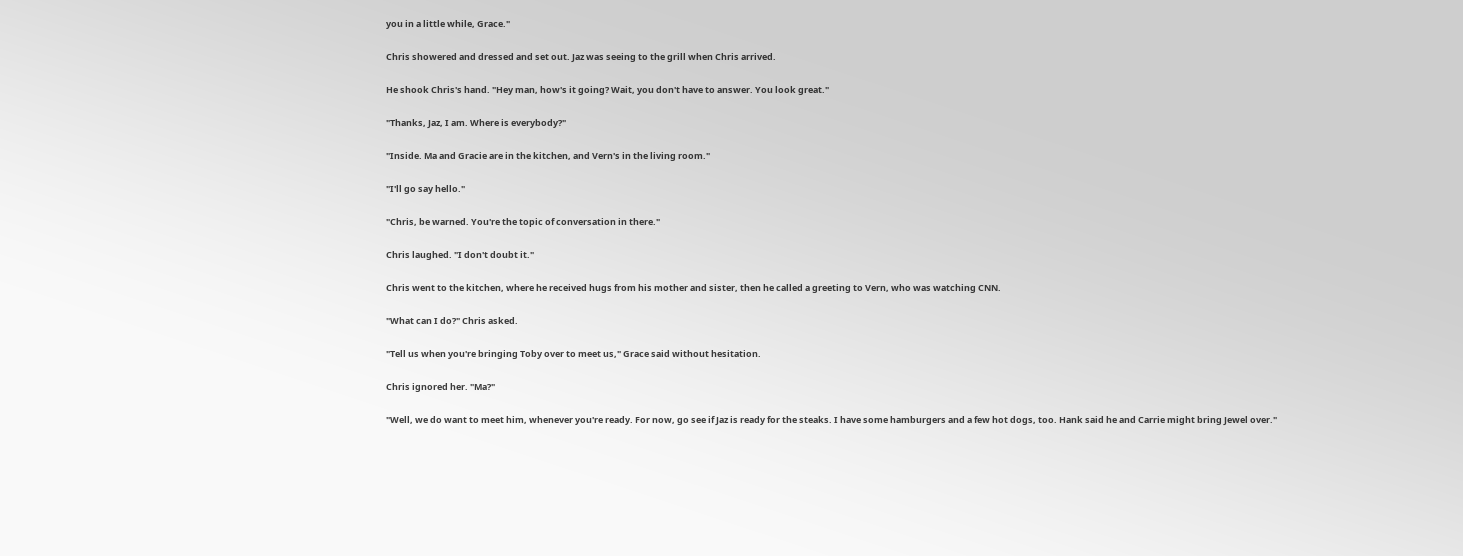you in a little while, Grace."

Chris showered and dressed and set out. Jaz was seeing to the grill when Chris arrived.

He shook Chris's hand. "Hey man, how's it going? Wait, you don't have to answer. You look great."

"Thanks, Jaz, I am. Where is everybody?"

"Inside. Ma and Gracie are in the kitchen, and Vern's in the living room."

"I'll go say hello."

"Chris, be warned. You're the topic of conversation in there."

Chris laughed. "I don't doubt it."

Chris went to the kitchen, where he received hugs from his mother and sister, then he called a greeting to Vern, who was watching CNN.

"What can I do?" Chris asked.

"Tell us when you're bringing Toby over to meet us," Grace said without hesitation.

Chris ignored her. "Ma?"

"Well, we do want to meet him, whenever you're ready. For now, go see if Jaz is ready for the steaks. I have some hamburgers and a few hot dogs, too. Hank said he and Carrie might bring Jewel over."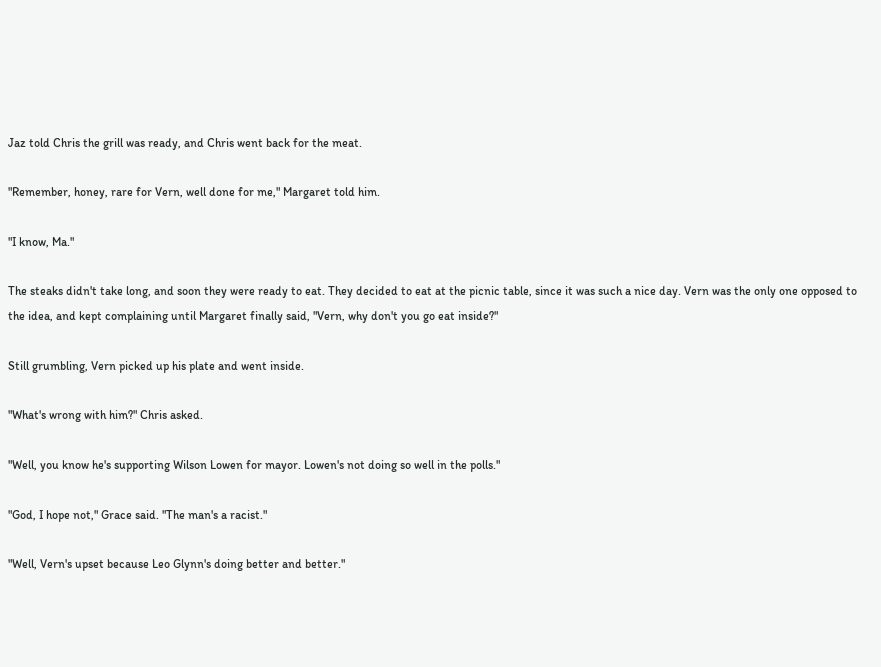Jaz told Chris the grill was ready, and Chris went back for the meat.

"Remember, honey, rare for Vern, well done for me," Margaret told him.

"I know, Ma."

The steaks didn't take long, and soon they were ready to eat. They decided to eat at the picnic table, since it was such a nice day. Vern was the only one opposed to the idea, and kept complaining until Margaret finally said, "Vern, why don't you go eat inside?"

Still grumbling, Vern picked up his plate and went inside.

"What's wrong with him?" Chris asked.

"Well, you know he's supporting Wilson Lowen for mayor. Lowen's not doing so well in the polls."

"God, I hope not," Grace said. "The man's a racist."

"Well, Vern's upset because Leo Glynn's doing better and better."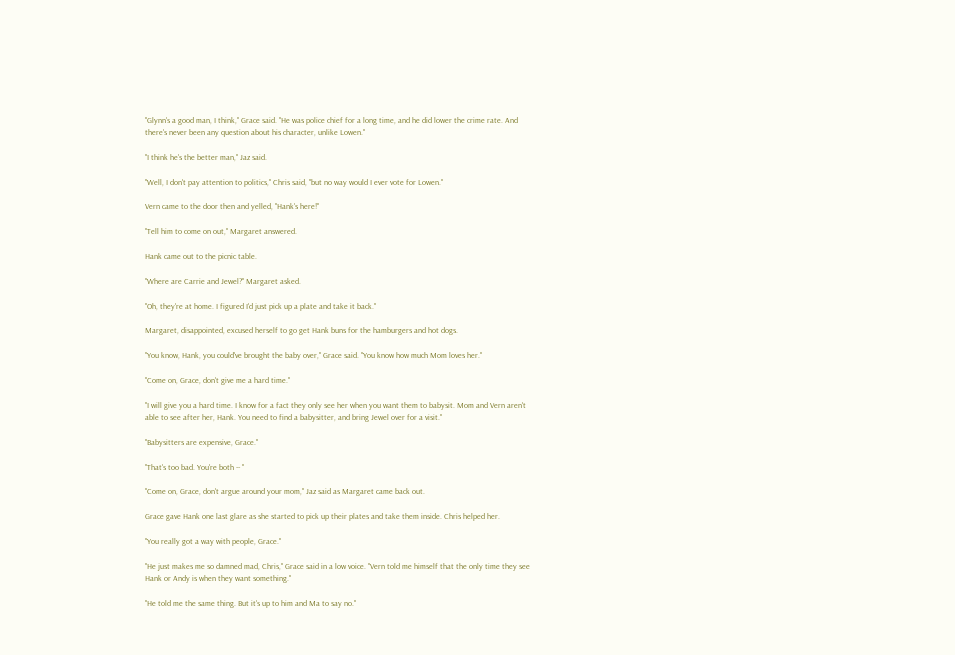"Glynn's a good man, I think," Grace said. "He was police chief for a long time, and he did lower the crime rate. And there's never been any question about his character, unlike Lowen."

"I think he's the better man," Jaz said.

"Well, I don't pay attention to politics," Chris said, "but no way would I ever vote for Lowen."

Vern came to the door then and yelled, "Hank's here!"

"Tell him to come on out," Margaret answered.

Hank came out to the picnic table.

"Where are Carrie and Jewel?" Margaret asked.

"Oh, they're at home. I figured I'd just pick up a plate and take it back."

Margaret, disappointed, excused herself to go get Hank buns for the hamburgers and hot dogs.

"You know, Hank, you could've brought the baby over," Grace said. "You know how much Mom loves her."

"Come on, Grace, don't give me a hard time."

"I will give you a hard time. I know for a fact they only see her when you want them to babysit. Mom and Vern aren't able to see after her, Hank. You need to find a babysitter, and bring Jewel over for a visit."

"Babysitters are expensive, Grace."

"That's too bad. You're both -- "

"Come on, Grace, don't argue around your mom," Jaz said as Margaret came back out.

Grace gave Hank one last glare as she started to pick up their plates and take them inside. Chris helped her.

"You really got a way with people, Grace."

"He just makes me so damned mad, Chris," Grace said in a low voice. "Vern told me himself that the only time they see Hank or Andy is when they want something."

"He told me the same thing. But it's up to him and Ma to say no."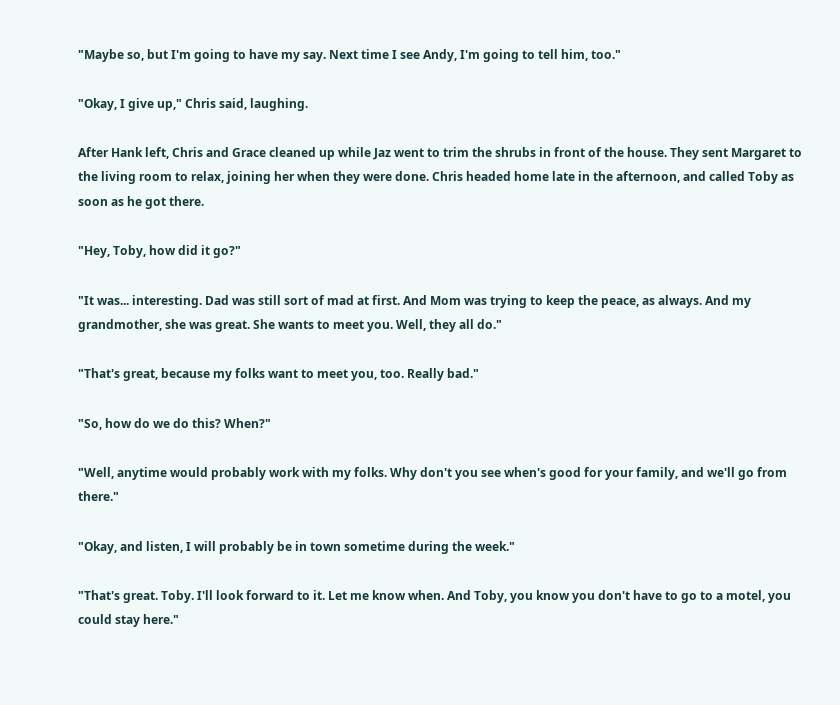"Maybe so, but I'm going to have my say. Next time I see Andy, I'm going to tell him, too."

"Okay, I give up," Chris said, laughing.

After Hank left, Chris and Grace cleaned up while Jaz went to trim the shrubs in front of the house. They sent Margaret to the living room to relax, joining her when they were done. Chris headed home late in the afternoon, and called Toby as soon as he got there.

"Hey, Toby, how did it go?"

"It was... interesting. Dad was still sort of mad at first. And Mom was trying to keep the peace, as always. And my grandmother, she was great. She wants to meet you. Well, they all do."

"That's great, because my folks want to meet you, too. Really bad."

"So, how do we do this? When?"

"Well, anytime would probably work with my folks. Why don't you see when's good for your family, and we'll go from there."

"Okay, and listen, I will probably be in town sometime during the week."

"That's great. Toby. I'll look forward to it. Let me know when. And Toby, you know you don't have to go to a motel, you could stay here."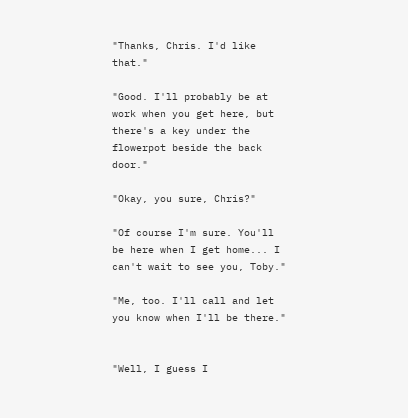"Thanks, Chris. I'd like that."

"Good. I'll probably be at work when you get here, but there's a key under the flowerpot beside the back door."

"Okay, you sure, Chris?"

"Of course I'm sure. You'll be here when I get home... I can't wait to see you, Toby."

"Me, too. I'll call and let you know when I'll be there."


"Well, I guess I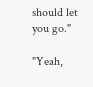should let you go."

"Yeah,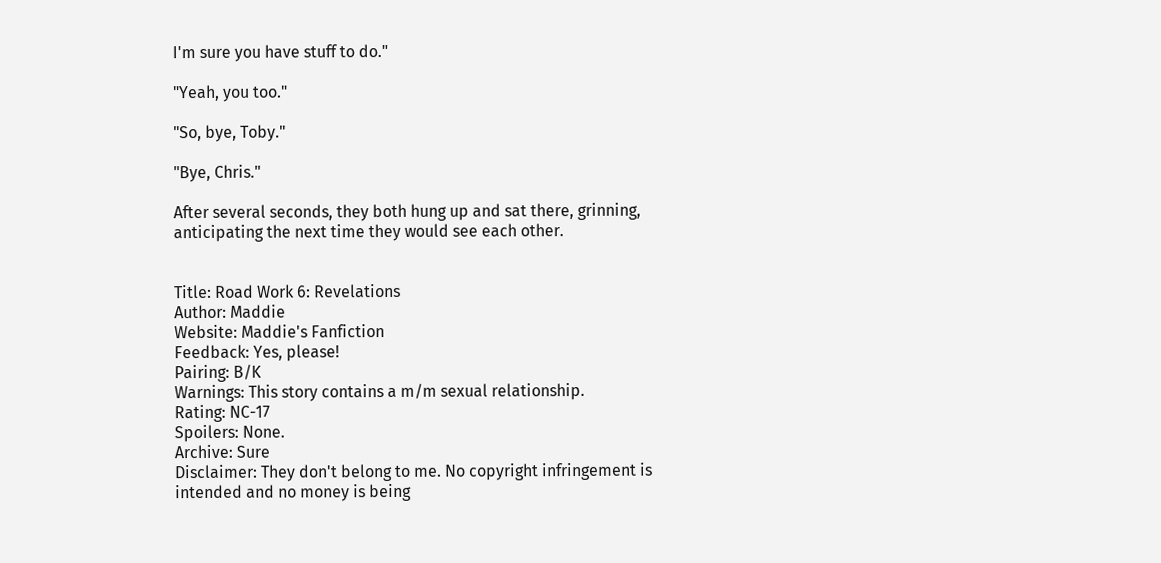I'm sure you have stuff to do."

"Yeah, you too."

"So, bye, Toby."

"Bye, Chris."

After several seconds, they both hung up and sat there, grinning, anticipating the next time they would see each other.


Title: Road Work 6: Revelations
Author: Maddie
Website: Maddie's Fanfiction
Feedback: Yes, please!
Pairing: B/K
Warnings: This story contains a m/m sexual relationship.
Rating: NC-17
Spoilers: None.
Archive: Sure
Disclaimer: They don't belong to me. No copyright infringement is intended and no money is being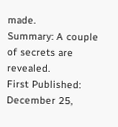made.
Summary: A couple of secrets are revealed.
First Published: December 25,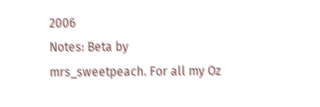2006
Notes: Beta by mrs_sweetpeach. For all my Oz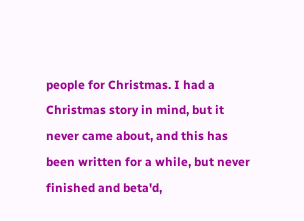people for Christmas. I had a Christmas story in mind, but it never came about, and this has been written for a while, but never finished and beta'd,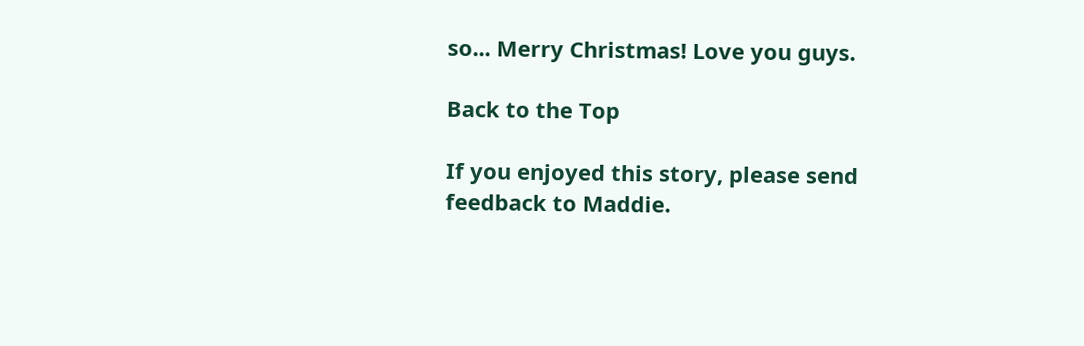so... Merry Christmas! Love you guys.

Back to the Top

If you enjoyed this story, please send feedback to Maddie.